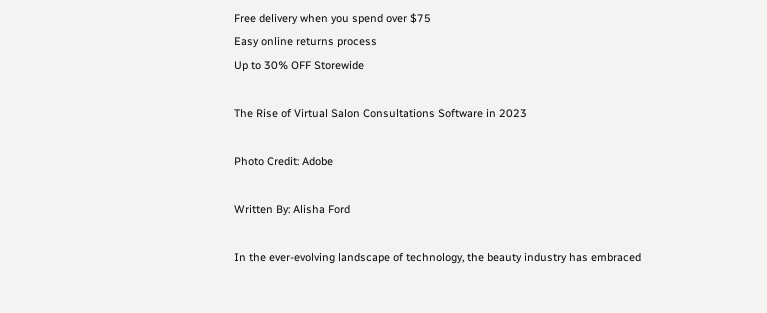Free delivery when you spend over $75
Easy online returns process
Up to 30% OFF Storewide

The Rise of Virtual Salon Consultations Software in 2023

Photo Credit: Adobe

Written By: Alisha Ford

In the ever-evolving landscape of technology, the beauty industry has embraced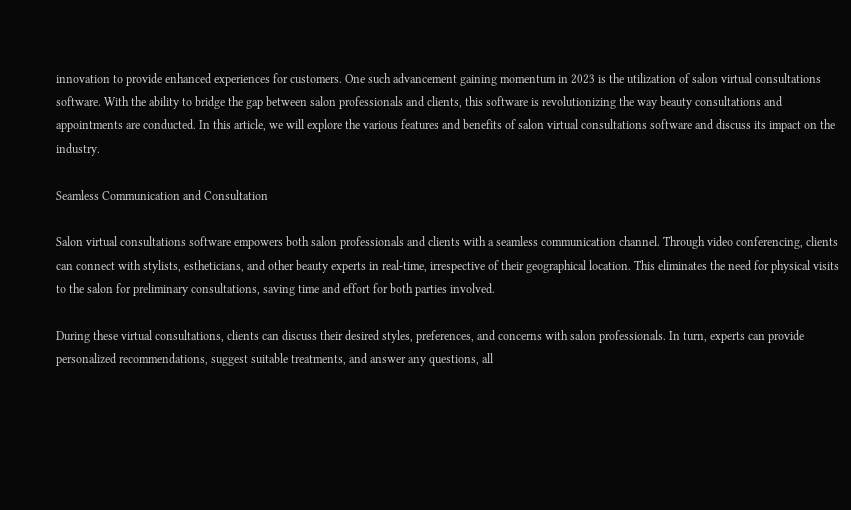innovation to provide enhanced experiences for customers. One such advancement gaining momentum in 2023 is the utilization of salon virtual consultations software. With the ability to bridge the gap between salon professionals and clients, this software is revolutionizing the way beauty consultations and appointments are conducted. In this article, we will explore the various features and benefits of salon virtual consultations software and discuss its impact on the industry.

Seamless Communication and Consultation

Salon virtual consultations software empowers both salon professionals and clients with a seamless communication channel. Through video conferencing, clients can connect with stylists, estheticians, and other beauty experts in real-time, irrespective of their geographical location. This eliminates the need for physical visits to the salon for preliminary consultations, saving time and effort for both parties involved.

During these virtual consultations, clients can discuss their desired styles, preferences, and concerns with salon professionals. In turn, experts can provide personalized recommendations, suggest suitable treatments, and answer any questions, all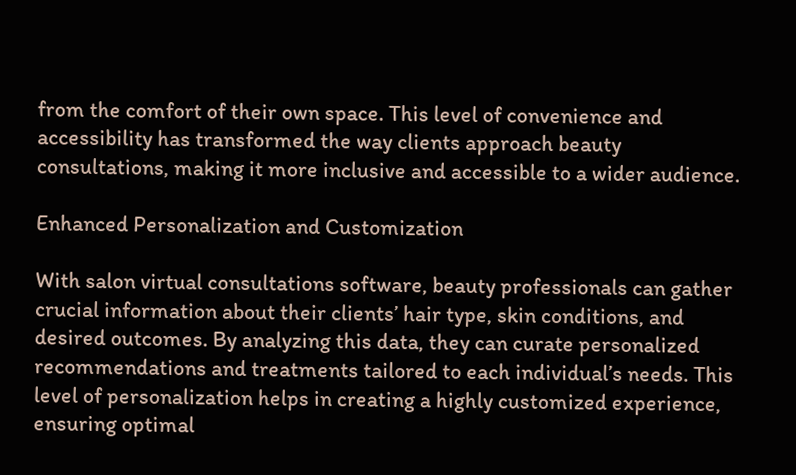from the comfort of their own space. This level of convenience and accessibility has transformed the way clients approach beauty consultations, making it more inclusive and accessible to a wider audience.

Enhanced Personalization and Customization

With salon virtual consultations software, beauty professionals can gather crucial information about their clients’ hair type, skin conditions, and desired outcomes. By analyzing this data, they can curate personalized recommendations and treatments tailored to each individual’s needs. This level of personalization helps in creating a highly customized experience, ensuring optimal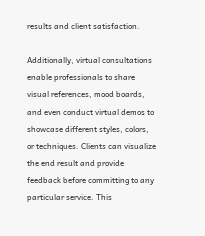results and client satisfaction.

Additionally, virtual consultations enable professionals to share visual references, mood boards, and even conduct virtual demos to showcase different styles, colors, or techniques. Clients can visualize the end result and provide feedback before committing to any particular service. This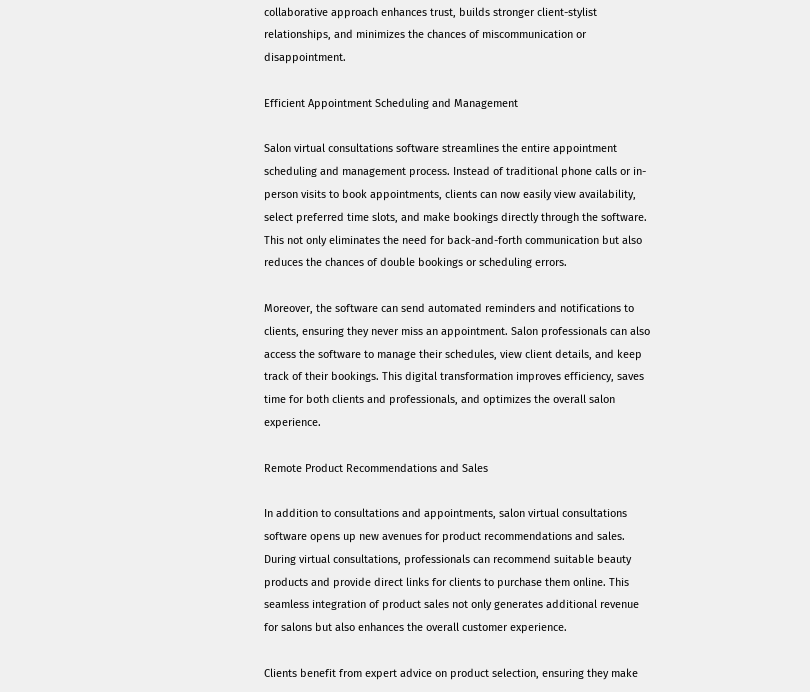collaborative approach enhances trust, builds stronger client-stylist relationships, and minimizes the chances of miscommunication or disappointment.

Efficient Appointment Scheduling and Management

Salon virtual consultations software streamlines the entire appointment scheduling and management process. Instead of traditional phone calls or in-person visits to book appointments, clients can now easily view availability, select preferred time slots, and make bookings directly through the software. This not only eliminates the need for back-and-forth communication but also reduces the chances of double bookings or scheduling errors.

Moreover, the software can send automated reminders and notifications to clients, ensuring they never miss an appointment. Salon professionals can also access the software to manage their schedules, view client details, and keep track of their bookings. This digital transformation improves efficiency, saves time for both clients and professionals, and optimizes the overall salon experience.

Remote Product Recommendations and Sales

In addition to consultations and appointments, salon virtual consultations software opens up new avenues for product recommendations and sales. During virtual consultations, professionals can recommend suitable beauty products and provide direct links for clients to purchase them online. This seamless integration of product sales not only generates additional revenue for salons but also enhances the overall customer experience.

Clients benefit from expert advice on product selection, ensuring they make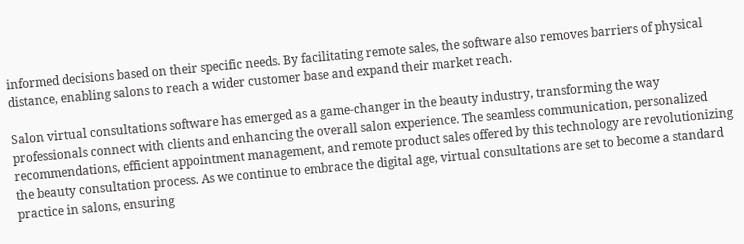informed decisions based on their specific needs. By facilitating remote sales, the software also removes barriers of physical distance, enabling salons to reach a wider customer base and expand their market reach.

Salon virtual consultations software has emerged as a game-changer in the beauty industry, transforming the way professionals connect with clients and enhancing the overall salon experience. The seamless communication, personalized recommendations, efficient appointment management, and remote product sales offered by this technology are revolutionizing the beauty consultation process. As we continue to embrace the digital age, virtual consultations are set to become a standard practice in salons, ensuring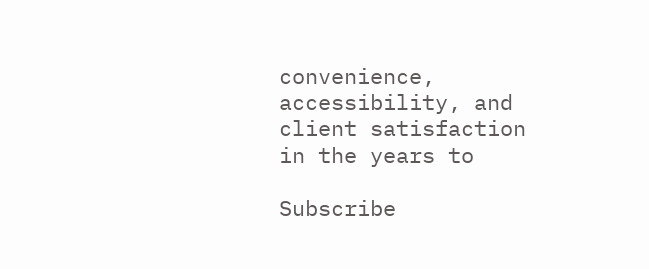convenience, accessibility, and client satisfaction in the years to

Subscribe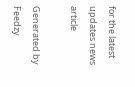for the latest updates news article

Generated by Feedzy